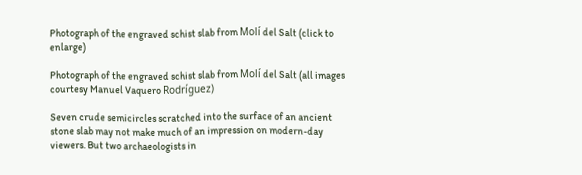Photograph of the engraved schist slab from Molí del Salt (click to enlarge)

Photograph of the engraved schist slab from Molí del Salt (all images courtesy Manuel Vaquero Rodríguez)

Seven crude semicircles scratched into the surface of an ancient stone slab may not make much of an impression on modern-day viewers. But two archaeologists in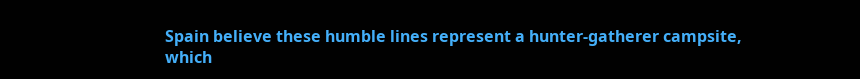Spain believe these humble lines represent a hunter-gatherer campsite, which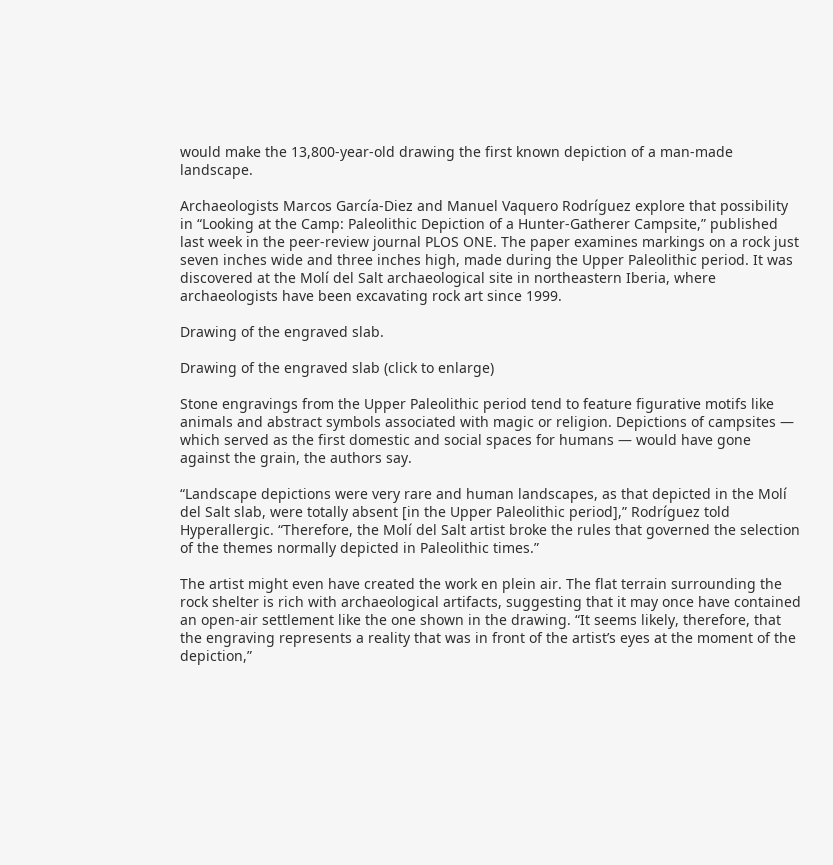would make the 13,800-year-old drawing the first known depiction of a man-made landscape.

Archaeologists Marcos García-Diez and Manuel Vaquero Rodríguez explore that possibility in “Looking at the Camp: Paleolithic Depiction of a Hunter-Gatherer Campsite,” published last week in the peer-review journal PLOS ONE. The paper examines markings on a rock just seven inches wide and three inches high, made during the Upper Paleolithic period. It was discovered at the Molí del Salt archaeological site in northeastern Iberia, where archaeologists have been excavating rock art since 1999.

Drawing of the engraved slab.

Drawing of the engraved slab (click to enlarge)

Stone engravings from the Upper Paleolithic period tend to feature figurative motifs like animals and abstract symbols associated with magic or religion. Depictions of campsites — which served as the first domestic and social spaces for humans — would have gone against the grain, the authors say.

“Landscape depictions were very rare and human landscapes, as that depicted in the Molí del Salt slab, were totally absent [in the Upper Paleolithic period],” Rodríguez told Hyperallergic. “Therefore, the Molí del Salt artist broke the rules that governed the selection of the themes normally depicted in Paleolithic times.”

The artist might even have created the work en plein air. The flat terrain surrounding the rock shelter is rich with archaeological artifacts, suggesting that it may once have contained an open-air settlement like the one shown in the drawing. “It seems likely, therefore, that the engraving represents a reality that was in front of the artist’s eyes at the moment of the depiction,”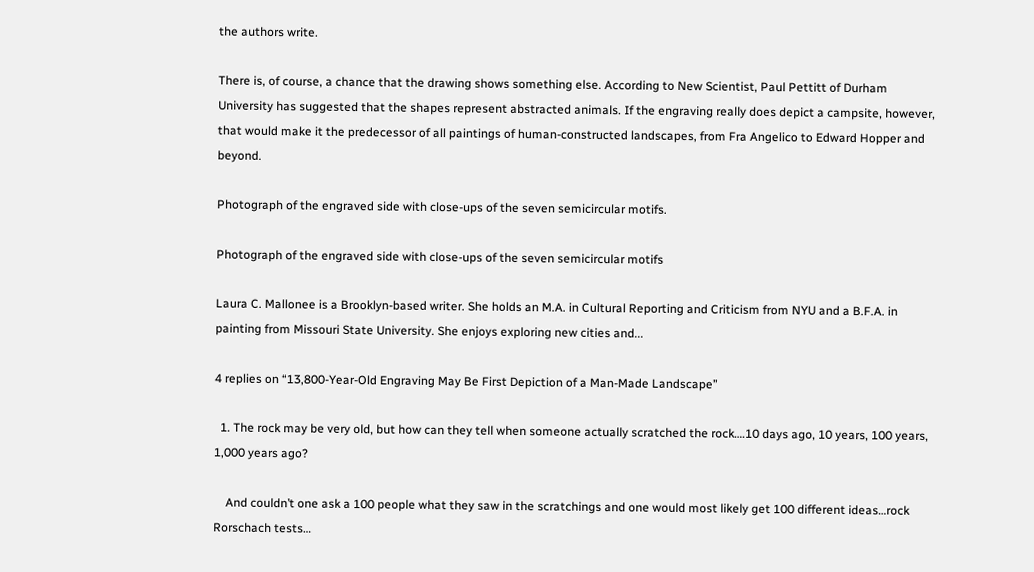the authors write.

There is, of course, a chance that the drawing shows something else. According to New Scientist, Paul Pettitt of Durham University has suggested that the shapes represent abstracted animals. If the engraving really does depict a campsite, however, that would make it the predecessor of all paintings of human-constructed landscapes, from Fra Angelico to Edward Hopper and beyond.

Photograph of the engraved side with close-ups of the seven semicircular motifs.

Photograph of the engraved side with close-ups of the seven semicircular motifs

Laura C. Mallonee is a Brooklyn-based writer. She holds an M.A. in Cultural Reporting and Criticism from NYU and a B.F.A. in painting from Missouri State University. She enjoys exploring new cities and...

4 replies on “13,800-Year-Old Engraving May Be First Depiction of a Man-Made Landscape”

  1. The rock may be very old, but how can they tell when someone actually scratched the rock….10 days ago, 10 years, 100 years, 1,000 years ago?

    And couldn’t one ask a 100 people what they saw in the scratchings and one would most likely get 100 different ideas…rock Rorschach tests…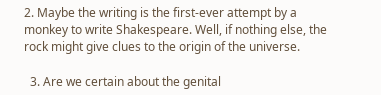2. Maybe the writing is the first-ever attempt by a monkey to write Shakespeare. Well, if nothing else, the rock might give clues to the origin of the universe.

  3. Are we certain about the genital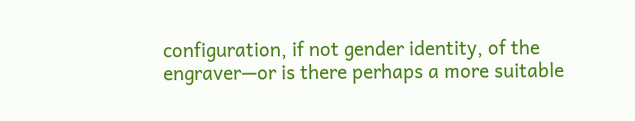configuration, if not gender identity, of the engraver—or is there perhaps a more suitable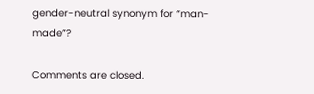gender-neutral synonym for “man-made”?

Comments are closed.